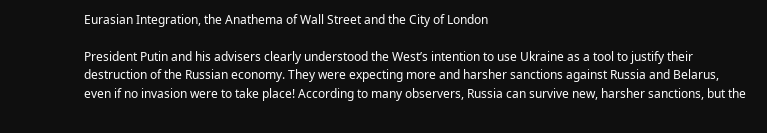Eurasian Integration, the Anathema of Wall Street and the City of London

President Putin and his advisers clearly understood the West’s intention to use Ukraine as a tool to justify their destruction of the Russian economy. They were expecting more and harsher sanctions against Russia and Belarus, even if no invasion were to take place! According to many observers, Russia can survive new, harsher sanctions, but the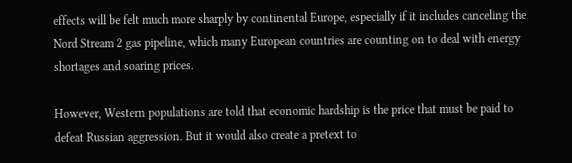effects will be felt much more sharply by continental Europe, especially if it includes canceling the Nord Stream 2 gas pipeline, which many European countries are counting on to deal with energy shortages and soaring prices.

However, Western populations are told that economic hardship is the price that must be paid to defeat Russian aggression. But it would also create a pretext to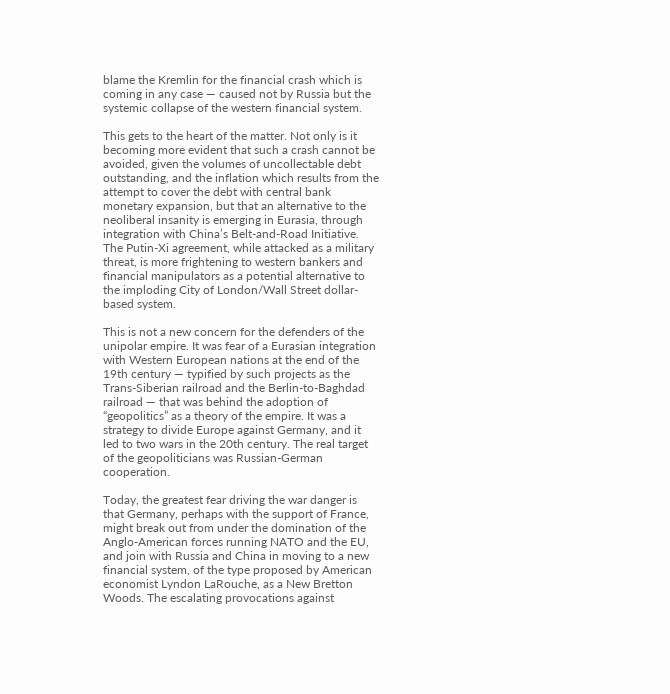blame the Kremlin for the financial crash which is coming in any case — caused not by Russia but the systemic collapse of the western financial system.

This gets to the heart of the matter. Not only is it becoming more evident that such a crash cannot be avoided, given the volumes of uncollectable debt outstanding, and the inflation which results from the attempt to cover the debt with central bank monetary expansion, but that an alternative to the neoliberal insanity is emerging in Eurasia, through integration with China’s Belt-and-Road Initiative. The Putin-Xi agreement, while attacked as a military threat, is more frightening to western bankers and financial manipulators as a potential alternative to the imploding City of London/Wall Street dollar-based system.

This is not a new concern for the defenders of the unipolar empire. It was fear of a Eurasian integration with Western European nations at the end of the 19th century — typified by such projects as the Trans-Siberian railroad and the Berlin-to-Baghdad railroad — that was behind the adoption of “geopolitics” as a theory of the empire. It was a strategy to divide Europe against Germany, and it led to two wars in the 20th century. The real target of the geopoliticians was Russian-German cooperation.

Today, the greatest fear driving the war danger is that Germany, perhaps with the support of France, might break out from under the domination of the Anglo-American forces running NATO and the EU, and join with Russia and China in moving to a new financial system, of the type proposed by American economist Lyndon LaRouche, as a New Bretton Woods. The escalating provocations against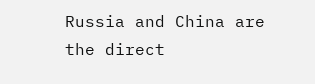Russia and China are the direct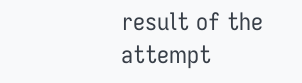result of the attempt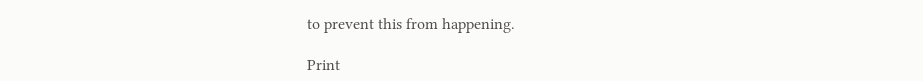to prevent this from happening.

Print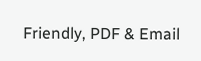Friendly, PDF & Email